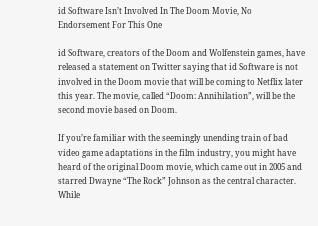id Software Isn’t Involved In The Doom Movie, No Endorsement For This One

id Software, creators of the Doom and Wolfenstein games, have released a statement on Twitter saying that id Software is not involved in the Doom movie that will be coming to Netflix later this year. The movie, called “Doom: Annihilation”, will be the second movie based on Doom.

If you’re familiar with the seemingly unending train of bad video game adaptations in the film industry, you might have heard of the original Doom movie, which came out in 2005 and starred Dwayne “The Rock” Johnson as the central character. While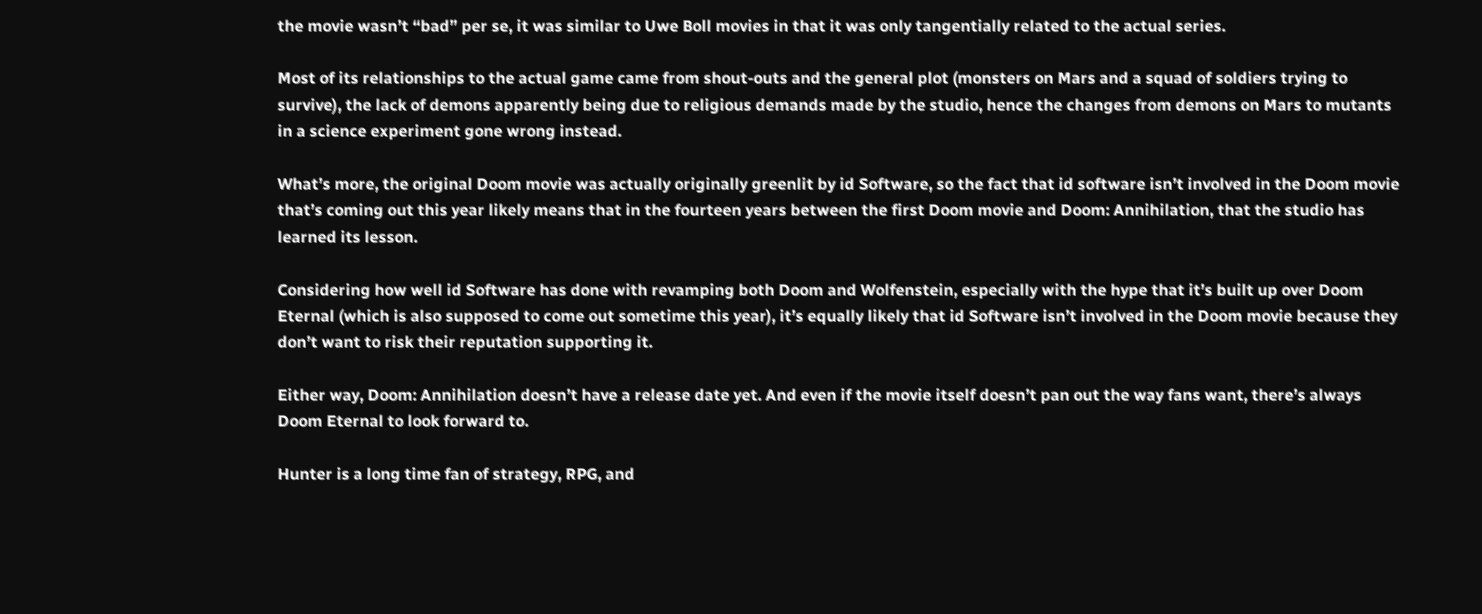the movie wasn’t “bad” per se, it was similar to Uwe Boll movies in that it was only tangentially related to the actual series.

Most of its relationships to the actual game came from shout-outs and the general plot (monsters on Mars and a squad of soldiers trying to survive), the lack of demons apparently being due to religious demands made by the studio, hence the changes from demons on Mars to mutants in a science experiment gone wrong instead.

What’s more, the original Doom movie was actually originally greenlit by id Software, so the fact that id software isn’t involved in the Doom movie that’s coming out this year likely means that in the fourteen years between the first Doom movie and Doom: Annihilation, that the studio has learned its lesson.

Considering how well id Software has done with revamping both Doom and Wolfenstein, especially with the hype that it’s built up over Doom Eternal (which is also supposed to come out sometime this year), it’s equally likely that id Software isn’t involved in the Doom movie because they don’t want to risk their reputation supporting it.

Either way, Doom: Annihilation doesn’t have a release date yet. And even if the movie itself doesn’t pan out the way fans want, there’s always Doom Eternal to look forward to.

Hunter is a long time fan of strategy, RPG, and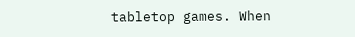tabletop games. When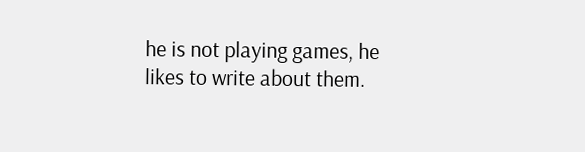he is not playing games, he likes to write about them.